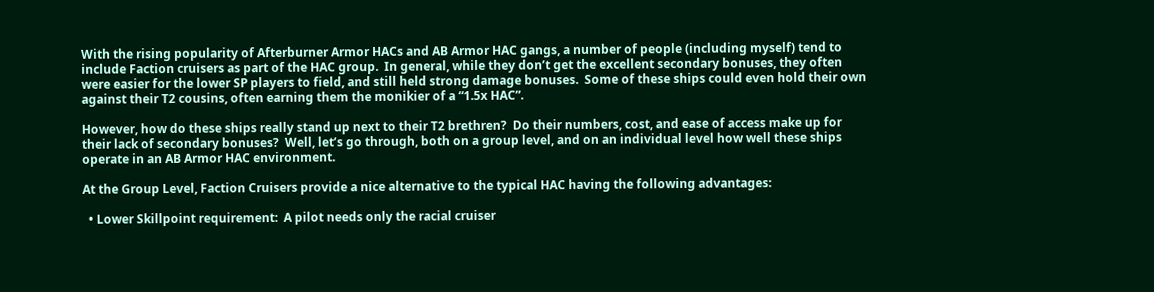With the rising popularity of Afterburner Armor HACs and AB Armor HAC gangs, a number of people (including myself) tend to include Faction cruisers as part of the HAC group.  In general, while they don’t get the excellent secondary bonuses, they often were easier for the lower SP players to field, and still held strong damage bonuses.  Some of these ships could even hold their own against their T2 cousins, often earning them the monikier of a “1.5x HAC”.

However, how do these ships really stand up next to their T2 brethren?  Do their numbers, cost, and ease of access make up for their lack of secondary bonuses?  Well, let’s go through, both on a group level, and on an individual level how well these ships operate in an AB Armor HAC environment.

At the Group Level, Faction Cruisers provide a nice alternative to the typical HAC having the following advantages:

  • Lower Skillpoint requirement:  A pilot needs only the racial cruiser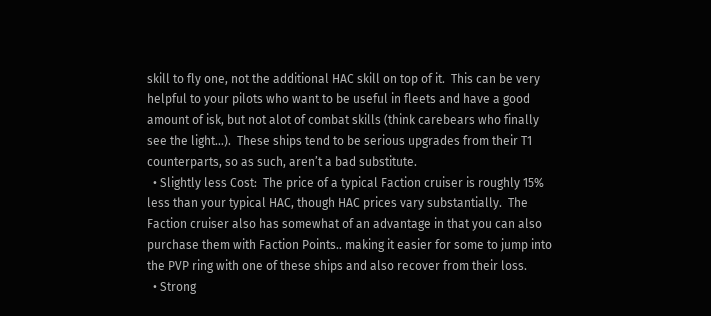skill to fly one, not the additional HAC skill on top of it.  This can be very helpful to your pilots who want to be useful in fleets and have a good amount of isk, but not alot of combat skills (think carebears who finally see the light…).  These ships tend to be serious upgrades from their T1 counterparts, so as such, aren’t a bad substitute.
  • Slightly less Cost:  The price of a typical Faction cruiser is roughly 15% less than your typical HAC, though HAC prices vary substantially.  The Faction cruiser also has somewhat of an advantage in that you can also purchase them with Faction Points.. making it easier for some to jump into the PVP ring with one of these ships and also recover from their loss.
  • Strong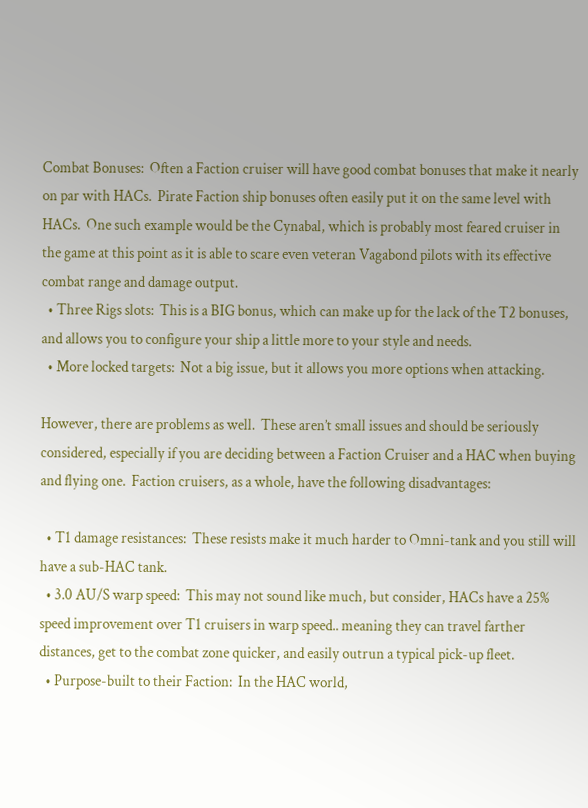Combat Bonuses:  Often a Faction cruiser will have good combat bonuses that make it nearly on par with HACs.  Pirate Faction ship bonuses often easily put it on the same level with HACs.  One such example would be the Cynabal, which is probably most feared cruiser in the game at this point as it is able to scare even veteran Vagabond pilots with its effective combat range and damage output.
  • Three Rigs slots:  This is a BIG bonus, which can make up for the lack of the T2 bonuses, and allows you to configure your ship a little more to your style and needs.
  • More locked targets:  Not a big issue, but it allows you more options when attacking.

However, there are problems as well.  These aren’t small issues and should be seriously considered, especially if you are deciding between a Faction Cruiser and a HAC when buying and flying one.  Faction cruisers, as a whole, have the following disadvantages:

  • T1 damage resistances:  These resists make it much harder to Omni-tank and you still will have a sub-HAC tank.
  • 3.0 AU/S warp speed:  This may not sound like much, but consider, HACs have a 25% speed improvement over T1 cruisers in warp speed.. meaning they can travel farther distances, get to the combat zone quicker, and easily outrun a typical pick-up fleet.
  • Purpose-built to their Faction:  In the HAC world,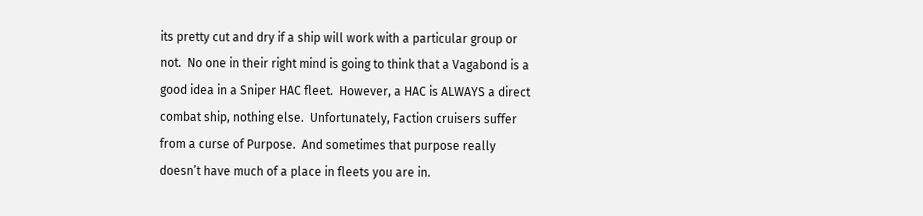its pretty cut and dry if a ship will work with a particular group or not.  No one in their right mind is going to think that a Vagabond is a good idea in a Sniper HAC fleet.  However, a HAC is ALWAYS a direct combat ship, nothing else.  Unfortunately, Faction cruisers suffer from a curse of Purpose.  And sometimes that purpose really doesn’t have much of a place in fleets you are in.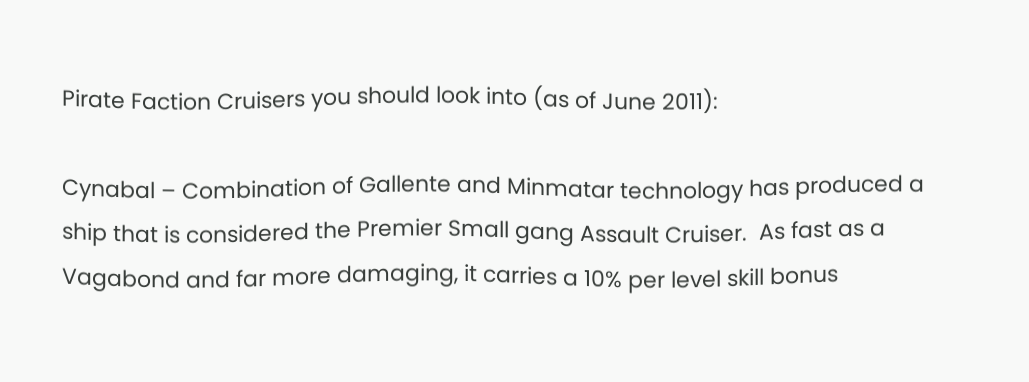Pirate Faction Cruisers you should look into (as of June 2011):

Cynabal – Combination of Gallente and Minmatar technology has produced a ship that is considered the Premier Small gang Assault Cruiser.  As fast as a Vagabond and far more damaging, it carries a 10% per level skill bonus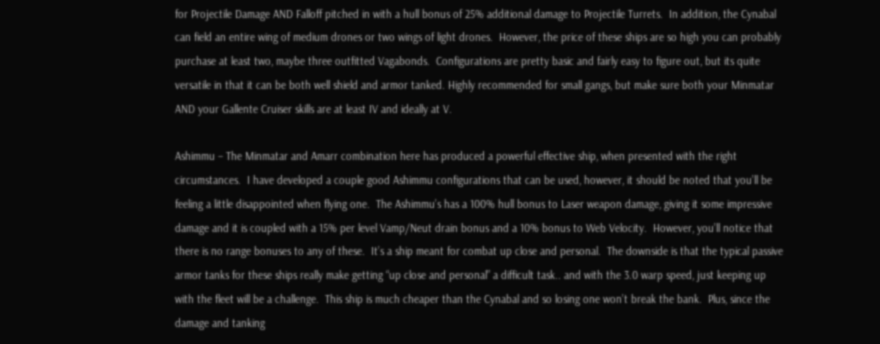for Projectile Damage AND Falloff pitched in with a hull bonus of 25% additional damage to Projectile Turrets.  In addition, the Cynabal can field an entire wing of medium drones or two wings of light drones.  However, the price of these ships are so high you can probably purchase at least two, maybe three outfitted Vagabonds.  Configurations are pretty basic and fairly easy to figure out, but its quite versatile in that it can be both well shield and armor tanked. Highly recommended for small gangs, but make sure both your Minmatar AND your Gallente Cruiser skills are at least IV and ideally at V.

Ashimmu – The Minmatar and Amarr combination here has produced a powerful effective ship, when presented with the right circumstances.  I have developed a couple good Ashimmu configurations that can be used, however, it should be noted that you’ll be feeling a little disappointed when flying one.  The Ashimmu’s has a 100% hull bonus to Laser weapon damage, giving it some impressive damage and it is coupled with a 15% per level Vamp/Neut drain bonus and a 10% bonus to Web Velocity.  However, you’ll notice that there is no range bonuses to any of these.  It’s a ship meant for combat up close and personal.  The downside is that the typical passive armor tanks for these ships really make getting “up close and personal” a difficult task.. and with the 3.0 warp speed, just keeping up with the fleet will be a challenge.  This ship is much cheaper than the Cynabal and so losing one won’t break the bank.  Plus, since the damage and tanking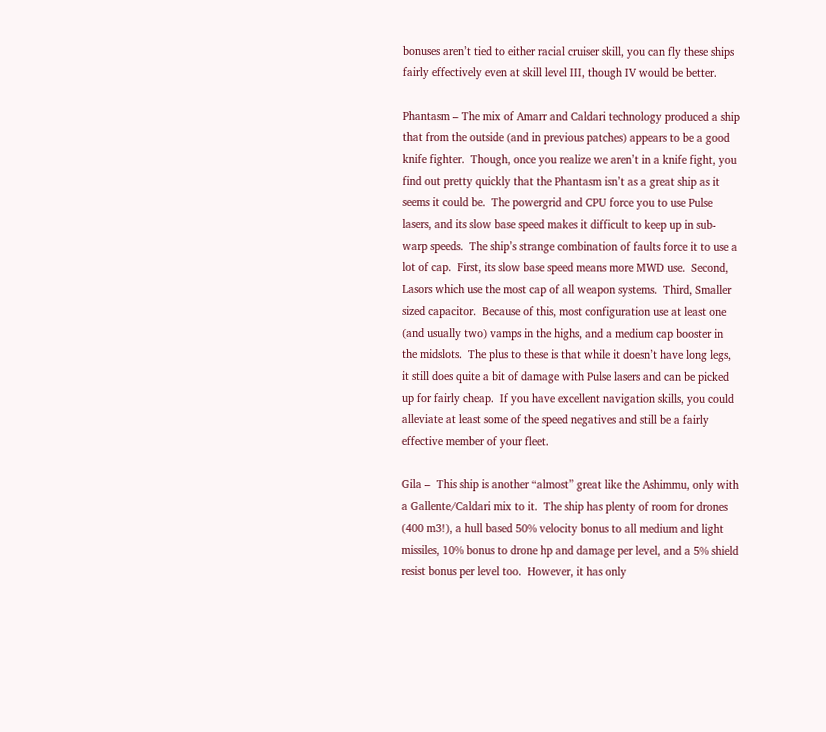bonuses aren’t tied to either racial cruiser skill, you can fly these ships fairly effectively even at skill level III, though IV would be better.

Phantasm – The mix of Amarr and Caldari technology produced a ship that from the outside (and in previous patches) appears to be a good knife fighter.  Though, once you realize we aren’t in a knife fight, you find out pretty quickly that the Phantasm isn’t as a great ship as it seems it could be.  The powergrid and CPU force you to use Pulse lasers, and its slow base speed makes it difficult to keep up in sub-warp speeds.  The ship’s strange combination of faults force it to use a lot of cap.  First, its slow base speed means more MWD use.  Second, Lasors which use the most cap of all weapon systems.  Third, Smaller sized capacitor.  Because of this, most configuration use at least one (and usually two) vamps in the highs, and a medium cap booster in the midslots.  The plus to these is that while it doesn’t have long legs, it still does quite a bit of damage with Pulse lasers and can be picked up for fairly cheap.  If you have excellent navigation skills, you could alleviate at least some of the speed negatives and still be a fairly effective member of your fleet.

Gila –  This ship is another “almost” great like the Ashimmu, only with a Gallente/Caldari mix to it.  The ship has plenty of room for drones (400 m3!), a hull based 50% velocity bonus to all medium and light missiles, 10% bonus to drone hp and damage per level, and a 5% shield resist bonus per level too.  However, it has only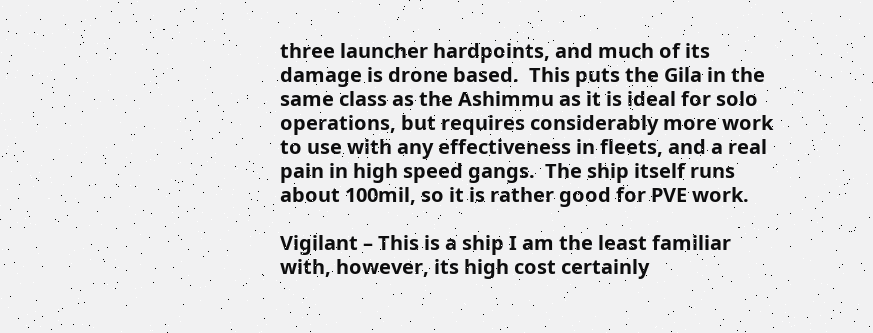three launcher hardpoints, and much of its damage is drone based.  This puts the Gila in the same class as the Ashimmu as it is ideal for solo operations, but requires considerably more work to use with any effectiveness in fleets, and a real pain in high speed gangs.  The ship itself runs about 100mil, so it is rather good for PVE work.

Vigilant – This is a ship I am the least familiar with, however, its high cost certainly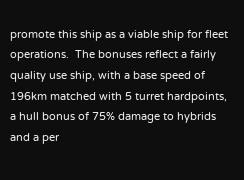promote this ship as a viable ship for fleet operations.  The bonuses reflect a fairly quality use ship, with a base speed of 196km matched with 5 turret hardpoints, a hull bonus of 75% damage to hybrids and a per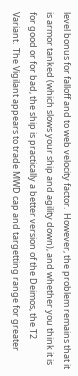level bonus for falloff and to web velocity factor.  However, the problem remains that it is armor tanked (which slows your ship and agility down), and whether you think it is for good or for bad, the ship is practically a better version of the Deimos, the T2 Variant.  The Vigilant appears to trade MWD cap and targetting range for greater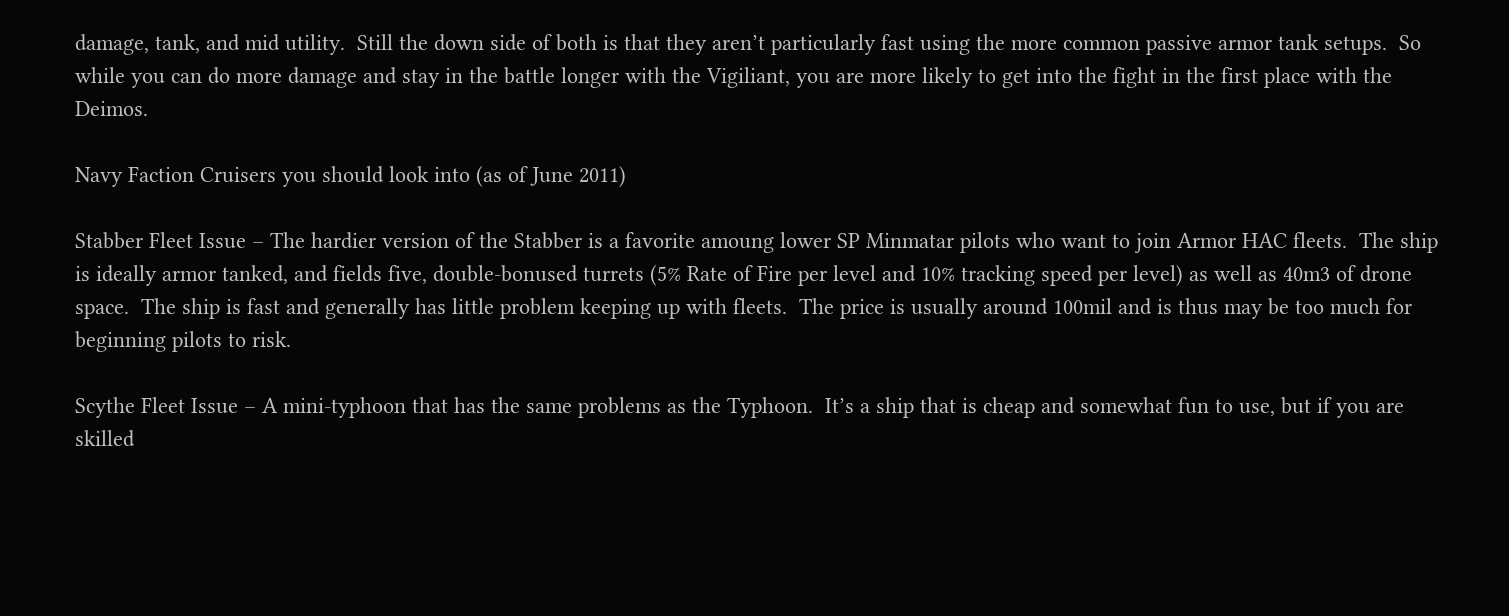damage, tank, and mid utility.  Still the down side of both is that they aren’t particularly fast using the more common passive armor tank setups.  So while you can do more damage and stay in the battle longer with the Vigiliant, you are more likely to get into the fight in the first place with the Deimos.

Navy Faction Cruisers you should look into (as of June 2011)

Stabber Fleet Issue – The hardier version of the Stabber is a favorite amoung lower SP Minmatar pilots who want to join Armor HAC fleets.  The ship is ideally armor tanked, and fields five, double-bonused turrets (5% Rate of Fire per level and 10% tracking speed per level) as well as 40m3 of drone space.  The ship is fast and generally has little problem keeping up with fleets.  The price is usually around 100mil and is thus may be too much for beginning pilots to risk.

Scythe Fleet Issue – A mini-typhoon that has the same problems as the Typhoon.  It’s a ship that is cheap and somewhat fun to use, but if you are skilled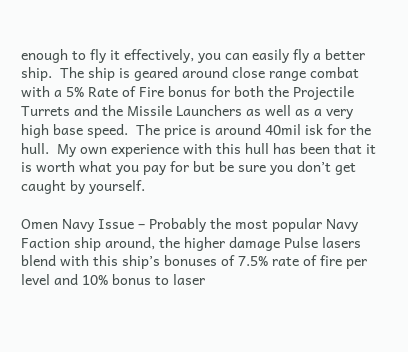enough to fly it effectively, you can easily fly a better ship.  The ship is geared around close range combat with a 5% Rate of Fire bonus for both the Projectile Turrets and the Missile Launchers as well as a very high base speed.  The price is around 40mil isk for the hull.  My own experience with this hull has been that it is worth what you pay for but be sure you don’t get caught by yourself.

Omen Navy Issue – Probably the most popular Navy Faction ship around, the higher damage Pulse lasers blend with this ship’s bonuses of 7.5% rate of fire per level and 10% bonus to laser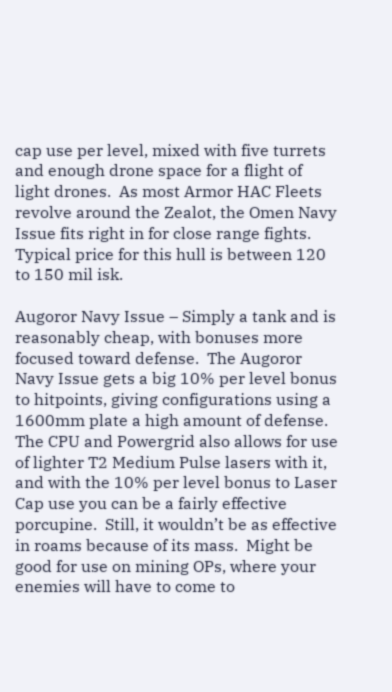cap use per level, mixed with five turrets and enough drone space for a flight of light drones.  As most Armor HAC Fleets revolve around the Zealot, the Omen Navy Issue fits right in for close range fights.  Typical price for this hull is between 120 to 150 mil isk.

Augoror Navy Issue – Simply a tank and is reasonably cheap, with bonuses more focused toward defense.  The Augoror Navy Issue gets a big 10% per level bonus to hitpoints, giving configurations using a 1600mm plate a high amount of defense.  The CPU and Powergrid also allows for use of lighter T2 Medium Pulse lasers with it, and with the 10% per level bonus to Laser Cap use you can be a fairly effective porcupine.  Still, it wouldn’t be as effective in roams because of its mass.  Might be good for use on mining OPs, where your enemies will have to come to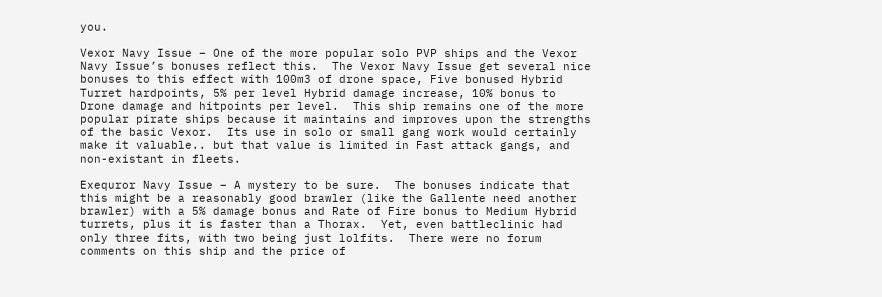you.

Vexor Navy Issue – One of the more popular solo PVP ships and the Vexor Navy Issue’s bonuses reflect this.  The Vexor Navy Issue get several nice bonuses to this effect with 100m3 of drone space, Five bonused Hybrid Turret hardpoints, 5% per level Hybrid damage increase, 10% bonus to Drone damage and hitpoints per level.  This ship remains one of the more popular pirate ships because it maintains and improves upon the strengths of the basic Vexor.  Its use in solo or small gang work would certainly make it valuable.. but that value is limited in Fast attack gangs, and non-existant in fleets.

Exequror Navy Issue – A mystery to be sure.  The bonuses indicate that this might be a reasonably good brawler (like the Gallente need another brawler) with a 5% damage bonus and Rate of Fire bonus to Medium Hybrid turrets, plus it is faster than a Thorax.  Yet, even battleclinic had only three fits, with two being just lolfits.  There were no forum comments on this ship and the price of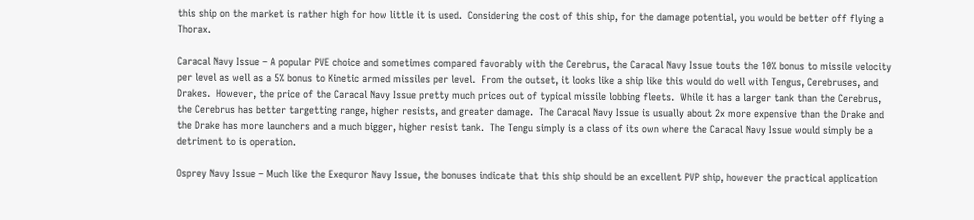this ship on the market is rather high for how little it is used.  Considering the cost of this ship, for the damage potential, you would be better off flying a Thorax.

Caracal Navy Issue – A popular PVE choice and sometimes compared favorably with the Cerebrus, the Caracal Navy Issue touts the 10% bonus to missile velocity per level as well as a 5% bonus to Kinetic armed missiles per level.  From the outset, it looks like a ship like this would do well with Tengus, Cerebruses, and Drakes.  However, the price of the Caracal Navy Issue pretty much prices out of typical missile lobbing fleets.  While it has a larger tank than the Cerebrus, the Cerebrus has better targetting range, higher resists, and greater damage.  The Caracal Navy Issue is usually about 2x more expensive than the Drake and the Drake has more launchers and a much bigger, higher resist tank.  The Tengu simply is a class of its own where the Caracal Navy Issue would simply be a detriment to is operation.

Osprey Navy Issue – Much like the Exequror Navy Issue, the bonuses indicate that this ship should be an excellent PVP ship, however the practical application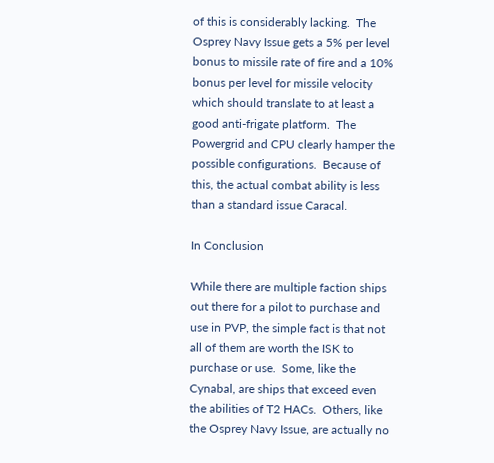of this is considerably lacking.  The Osprey Navy Issue gets a 5% per level bonus to missile rate of fire and a 10% bonus per level for missile velocity which should translate to at least a good anti-frigate platform.  The Powergrid and CPU clearly hamper the possible configurations.  Because of this, the actual combat ability is less than a standard issue Caracal.

In Conclusion

While there are multiple faction ships out there for a pilot to purchase and use in PVP, the simple fact is that not all of them are worth the ISK to purchase or use.  Some, like the Cynabal, are ships that exceed even the abilities of T2 HACs.  Others, like the Osprey Navy Issue, are actually no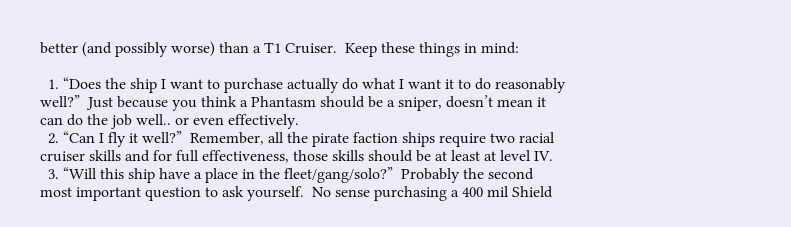better (and possibly worse) than a T1 Cruiser.  Keep these things in mind:

  1. “Does the ship I want to purchase actually do what I want it to do reasonably well?”  Just because you think a Phantasm should be a sniper, doesn’t mean it can do the job well.. or even effectively.
  2. “Can I fly it well?”  Remember, all the pirate faction ships require two racial cruiser skills and for full effectiveness, those skills should be at least at level IV.
  3. “Will this ship have a place in the fleet/gang/solo?”  Probably the second most important question to ask yourself.  No sense purchasing a 400 mil Shield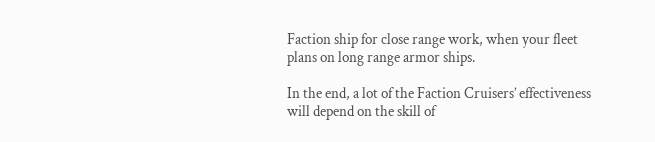Faction ship for close range work, when your fleet plans on long range armor ships.

In the end, a lot of the Faction Cruisers’ effectiveness will depend on the skill of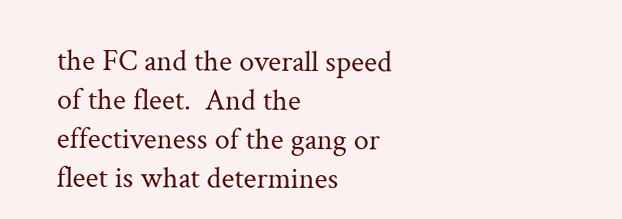the FC and the overall speed of the fleet.  And the effectiveness of the gang or fleet is what determines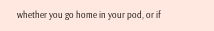whether you go home in your pod, or if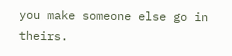you make someone else go in theirs.